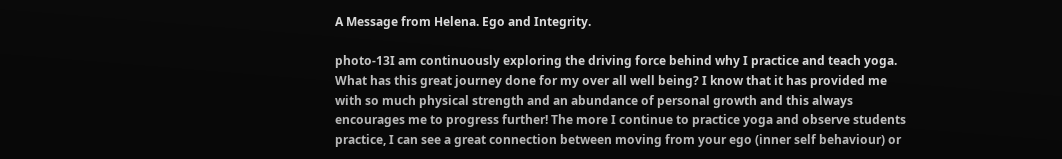A Message from Helena. Ego and Integrity.

photo-13I am continuously exploring the driving force behind why I practice and teach yoga. What has this great journey done for my over all well being? I know that it has provided me with so much physical strength and an abundance of personal growth and this always encourages me to progress further! The more I continue to practice yoga and observe students practice, I can see a great connection between moving from your ego (inner self behaviour) or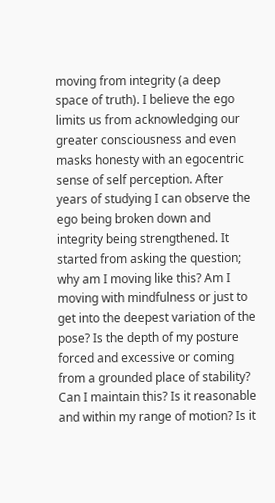moving from integrity (a deep space of truth). I believe the ego limits us from acknowledging our greater consciousness and even masks honesty with an egocentric sense of self perception. After years of studying I can observe the ego being broken down and integrity being strengthened. It started from asking the question; why am I moving like this? Am I moving with mindfulness or just to get into the deepest variation of the pose? Is the depth of my posture forced and excessive or coming from a grounded place of stability? Can I maintain this? Is it reasonable and within my range of motion? Is it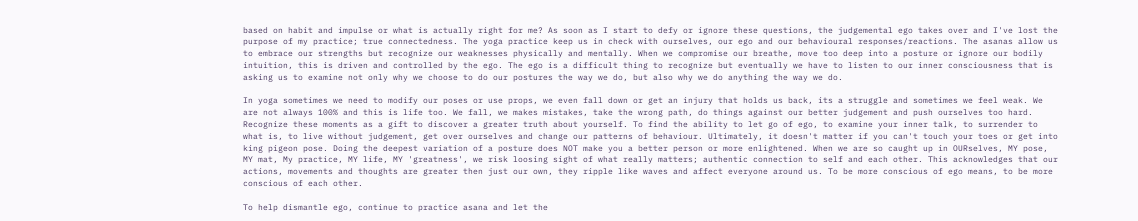based on habit and impulse or what is actually right for me? As soon as I start to defy or ignore these questions, the judgemental ego takes over and I've lost the purpose of my practice; true connectedness. The yoga practice keep us in check with ourselves, our ego and our behavioural responses/reactions. The asanas allow us to embrace our strengths but recognize our weaknesses physically and mentally. When we compromise our breathe, move too deep into a posture or ignore our bodily intuition, this is driven and controlled by the ego. The ego is a difficult thing to recognize but eventually we have to listen to our inner consciousness that is asking us to examine not only why we choose to do our postures the way we do, but also why we do anything the way we do.

In yoga sometimes we need to modify our poses or use props, we even fall down or get an injury that holds us back, its a struggle and sometimes we feel weak. We are not always 100% and this is life too. We fall, we makes mistakes, take the wrong path, do things against our better judgement and push ourselves too hard. Recognize these moments as a gift to discover a greater truth about yourself. To find the ability to let go of ego, to examine your inner talk, to surrender to what is, to live without judgement, get over ourselves and change our patterns of behaviour. Ultimately, it doesn't matter if you can't touch your toes or get into king pigeon pose. Doing the deepest variation of a posture does NOT make you a better person or more enlightened. When we are so caught up in OURselves, MY pose, MY mat, My practice, MY life, MY 'greatness', we risk loosing sight of what really matters; authentic connection to self and each other. This acknowledges that our actions, movements and thoughts are greater then just our own, they ripple like waves and affect everyone around us. To be more conscious of ego means, to be more conscious of each other.

To help dismantle ego, continue to practice asana and let the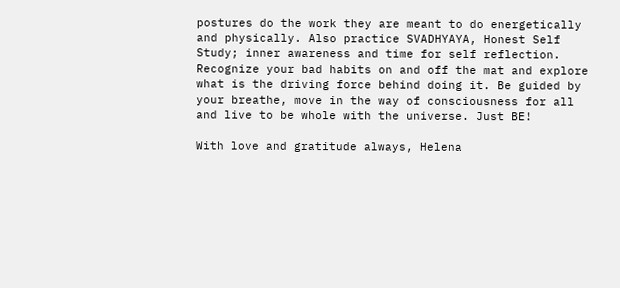postures do the work they are meant to do energetically and physically. Also practice SVADHYAYA, Honest Self Study; inner awareness and time for self reflection. Recognize your bad habits on and off the mat and explore what is the driving force behind doing it. Be guided by your breathe, move in the way of consciousness for all and live to be whole with the universe. Just BE!

With love and gratitude always, Helena